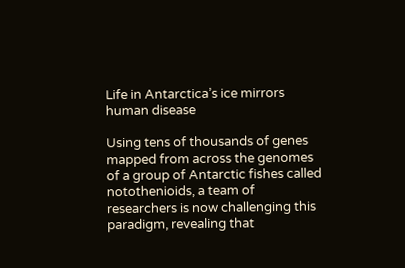Life in Antarctica’s ice mirrors human disease

Using tens of thousands of genes mapped from across the genomes of a group of Antarctic fishes called notothenioids, a team of researchers is now challenging this paradigm, revealing that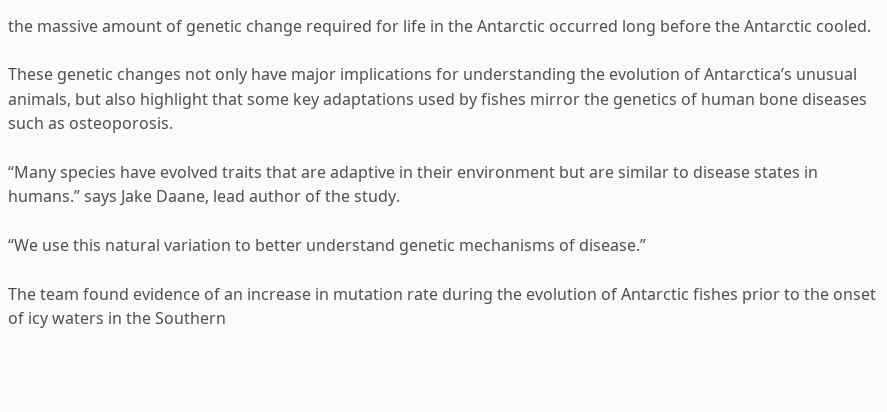the massive amount of genetic change required for life in the Antarctic occurred long before the Antarctic cooled.

These genetic changes not only have major implications for understanding the evolution of Antarctica’s unusual animals, but also highlight that some key adaptations used by fishes mirror the genetics of human bone diseases such as osteoporosis.

“Many species have evolved traits that are adaptive in their environment but are similar to disease states in humans.” says Jake Daane, lead author of the study.

“We use this natural variation to better understand genetic mechanisms of disease.”

The team found evidence of an increase in mutation rate during the evolution of Antarctic fishes prior to the onset of icy waters in the Southern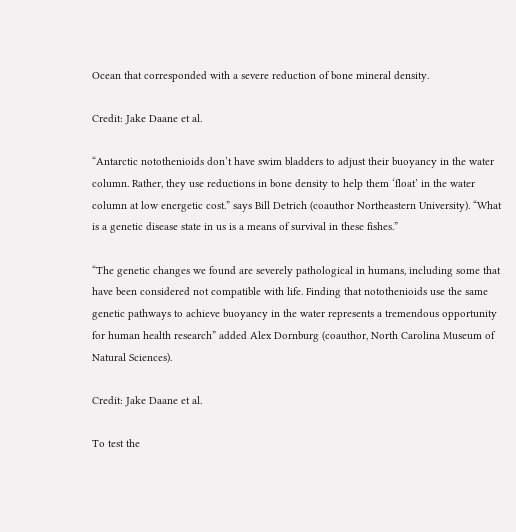Ocean that corresponded with a severe reduction of bone mineral density.

Credit: Jake Daane et al.

“Antarctic notothenioids don’t have swim bladders to adjust their buoyancy in the water column. Rather, they use reductions in bone density to help them ‘float’ in the water column at low energetic cost.” says Bill Detrich (coauthor Northeastern University). “What is a genetic disease state in us is a means of survival in these fishes.”

“The genetic changes we found are severely pathological in humans, including some that have been considered not compatible with life. Finding that notothenioids use the same genetic pathways to achieve buoyancy in the water represents a tremendous opportunity for human health research” added Alex Dornburg (coauthor, North Carolina Museum of Natural Sciences).

Credit: Jake Daane et al.

To test the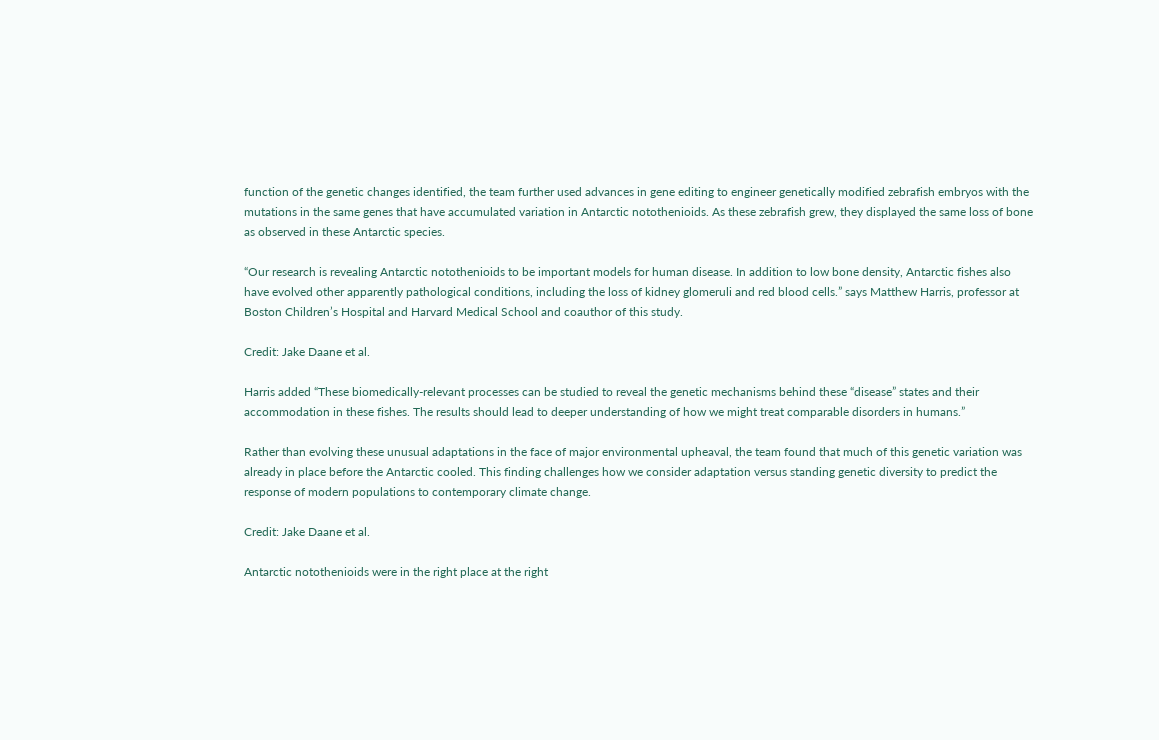function of the genetic changes identified, the team further used advances in gene editing to engineer genetically modified zebrafish embryos with the mutations in the same genes that have accumulated variation in Antarctic notothenioids. As these zebrafish grew, they displayed the same loss of bone as observed in these Antarctic species.

“Our research is revealing Antarctic notothenioids to be important models for human disease. In addition to low bone density, Antarctic fishes also have evolved other apparently pathological conditions, including the loss of kidney glomeruli and red blood cells.” says Matthew Harris, professor at Boston Children’s Hospital and Harvard Medical School and coauthor of this study.

Credit: Jake Daane et al.

Harris added “These biomedically-relevant processes can be studied to reveal the genetic mechanisms behind these “disease” states and their accommodation in these fishes. The results should lead to deeper understanding of how we might treat comparable disorders in humans.”

Rather than evolving these unusual adaptations in the face of major environmental upheaval, the team found that much of this genetic variation was already in place before the Antarctic cooled. This finding challenges how we consider adaptation versus standing genetic diversity to predict the response of modern populations to contemporary climate change.

Credit: Jake Daane et al.

Antarctic notothenioids were in the right place at the right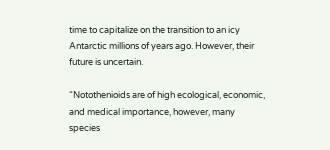time to capitalize on the transition to an icy Antarctic millions of years ago. However, their future is uncertain.

“Notothenioids are of high ecological, economic, and medical importance, however, many species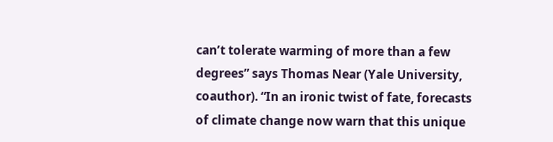can’t tolerate warming of more than a few degrees” says Thomas Near (Yale University, coauthor). “In an ironic twist of fate, forecasts of climate change now warn that this unique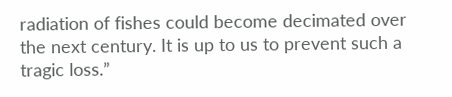radiation of fishes could become decimated over the next century. It is up to us to prevent such a tragic loss.”